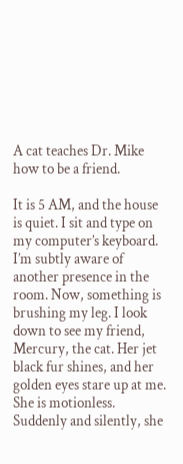A cat teaches Dr. Mike how to be a friend.

It is 5 AM, and the house is quiet. I sit and type on my computer’s keyboard. I’m subtly aware of another presence in the room. Now, something is brushing my leg. I look down to see my friend, Mercury, the cat. Her jet black fur shines, and her golden eyes stare up at me. She is motionless. Suddenly and silently, she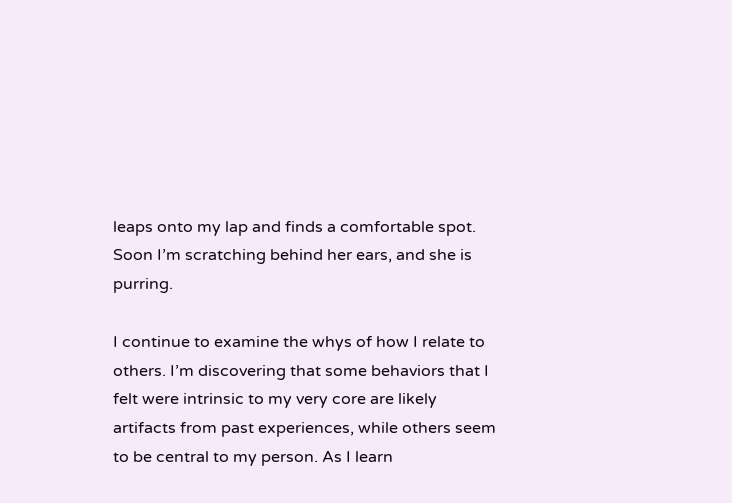leaps onto my lap and finds a comfortable spot. Soon I’m scratching behind her ears, and she is purring.

I continue to examine the whys of how I relate to others. I’m discovering that some behaviors that I felt were intrinsic to my very core are likely artifacts from past experiences, while others seem to be central to my person. As I learn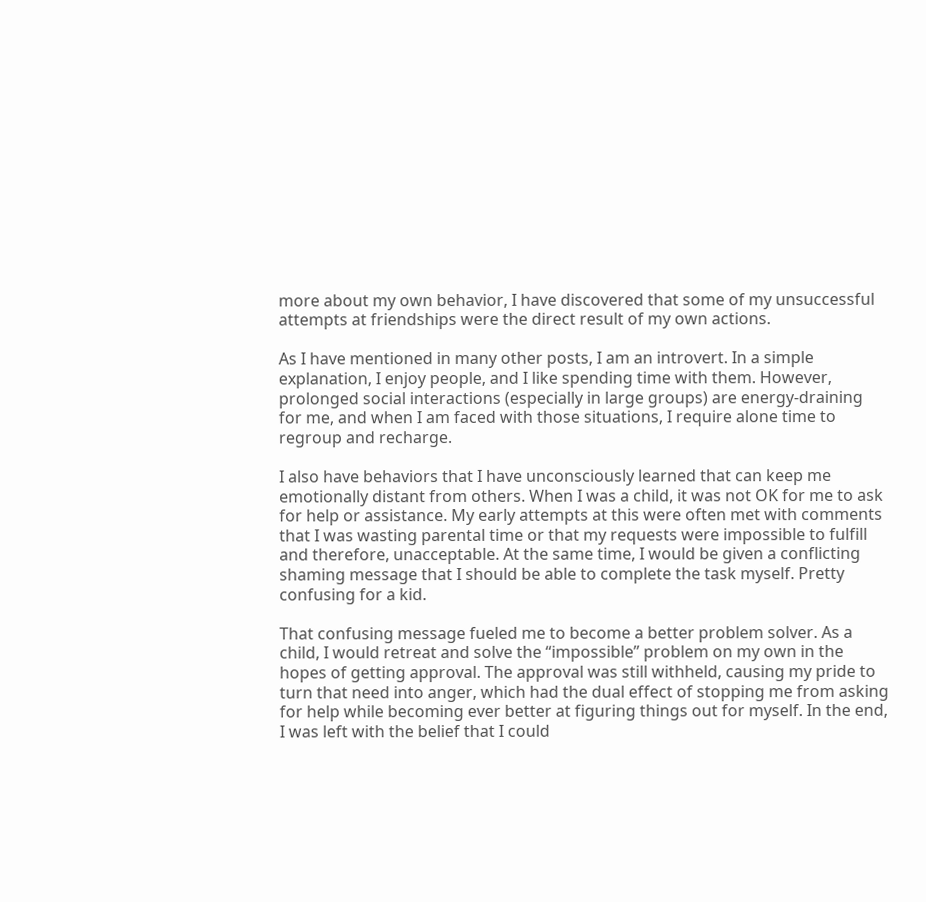more about my own behavior, I have discovered that some of my unsuccessful attempts at friendships were the direct result of my own actions.

As I have mentioned in many other posts, I am an introvert. In a simple explanation, I enjoy people, and I like spending time with them. However, prolonged social interactions (especially in large groups) are energy-draining for me, and when I am faced with those situations, I require alone time to regroup and recharge.

I also have behaviors that I have unconsciously learned that can keep me emotionally distant from others. When I was a child, it was not OK for me to ask for help or assistance. My early attempts at this were often met with comments that I was wasting parental time or that my requests were impossible to fulfill and therefore, unacceptable. At the same time, I would be given a conflicting shaming message that I should be able to complete the task myself. Pretty confusing for a kid.

That confusing message fueled me to become a better problem solver. As a child, I would retreat and solve the “impossible” problem on my own in the hopes of getting approval. The approval was still withheld, causing my pride to turn that need into anger, which had the dual effect of stopping me from asking for help while becoming ever better at figuring things out for myself. In the end, I was left with the belief that I could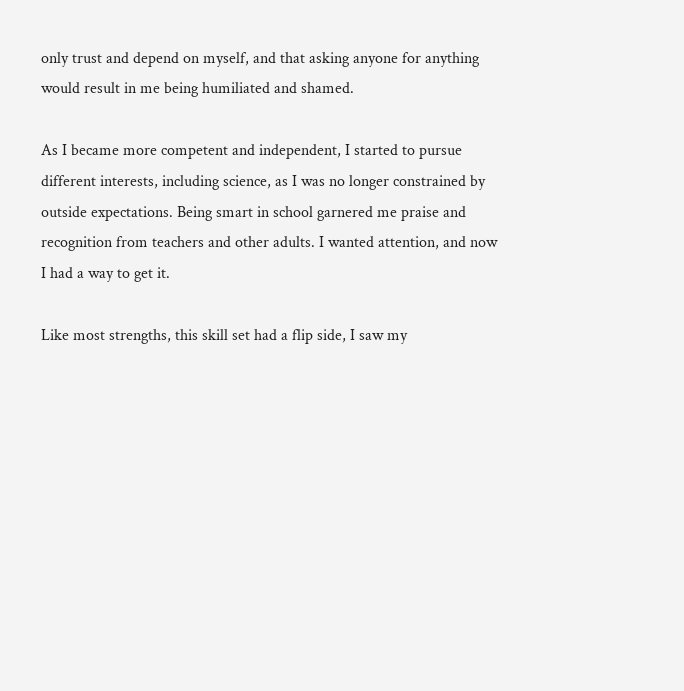only trust and depend on myself, and that asking anyone for anything would result in me being humiliated and shamed.

As I became more competent and independent, I started to pursue different interests, including science, as I was no longer constrained by outside expectations. Being smart in school garnered me praise and recognition from teachers and other adults. I wanted attention, and now I had a way to get it.

Like most strengths, this skill set had a flip side, I saw my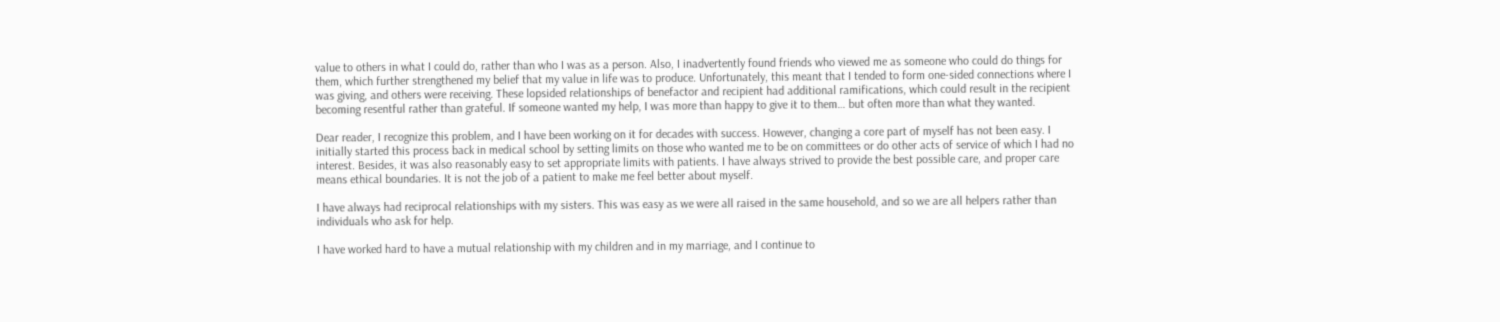value to others in what I could do, rather than who I was as a person. Also, I inadvertently found friends who viewed me as someone who could do things for them, which further strengthened my belief that my value in life was to produce. Unfortunately, this meant that I tended to form one-sided connections where I was giving, and others were receiving. These lopsided relationships of benefactor and recipient had additional ramifications, which could result in the recipient becoming resentful rather than grateful. If someone wanted my help, I was more than happy to give it to them… but often more than what they wanted.

Dear reader, I recognize this problem, and I have been working on it for decades with success. However, changing a core part of myself has not been easy. I initially started this process back in medical school by setting limits on those who wanted me to be on committees or do other acts of service of which I had no interest. Besides, it was also reasonably easy to set appropriate limits with patients. I have always strived to provide the best possible care, and proper care means ethical boundaries. It is not the job of a patient to make me feel better about myself.

I have always had reciprocal relationships with my sisters. This was easy as we were all raised in the same household, and so we are all helpers rather than individuals who ask for help.

I have worked hard to have a mutual relationship with my children and in my marriage, and I continue to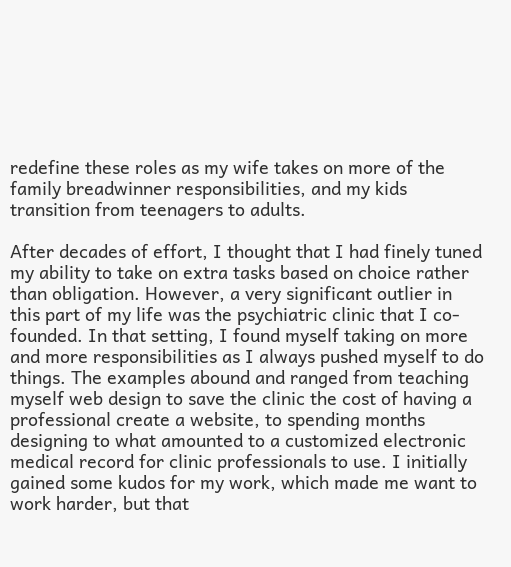redefine these roles as my wife takes on more of the family breadwinner responsibilities, and my kids transition from teenagers to adults.

After decades of effort, I thought that I had finely tuned my ability to take on extra tasks based on choice rather than obligation. However, a very significant outlier in this part of my life was the psychiatric clinic that I co-founded. In that setting, I found myself taking on more and more responsibilities as I always pushed myself to do things. The examples abound and ranged from teaching myself web design to save the clinic the cost of having a professional create a website, to spending months designing to what amounted to a customized electronic medical record for clinic professionals to use. I initially gained some kudos for my work, which made me want to work harder, but that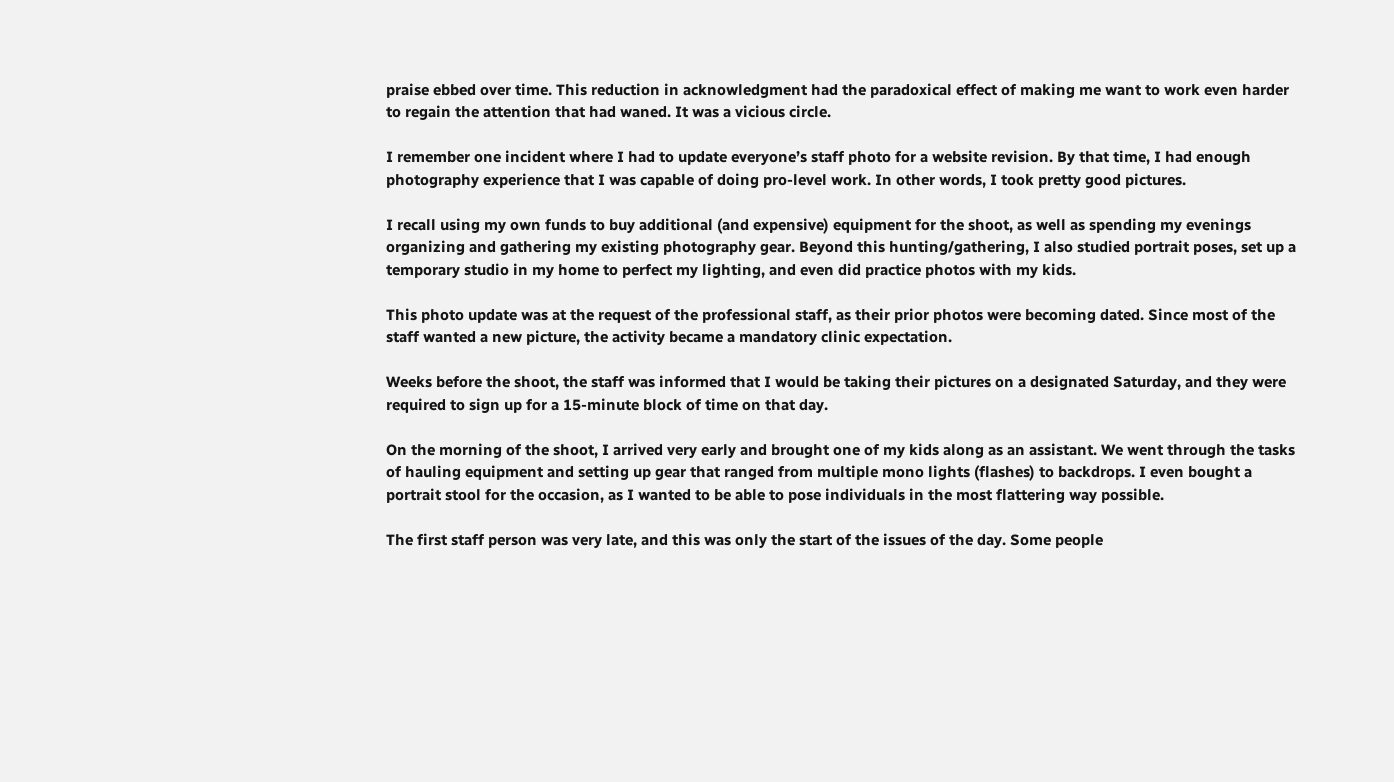praise ebbed over time. This reduction in acknowledgment had the paradoxical effect of making me want to work even harder to regain the attention that had waned. It was a vicious circle.

I remember one incident where I had to update everyone’s staff photo for a website revision. By that time, I had enough photography experience that I was capable of doing pro-level work. In other words, I took pretty good pictures.

I recall using my own funds to buy additional (and expensive) equipment for the shoot, as well as spending my evenings organizing and gathering my existing photography gear. Beyond this hunting/gathering, I also studied portrait poses, set up a temporary studio in my home to perfect my lighting, and even did practice photos with my kids.

This photo update was at the request of the professional staff, as their prior photos were becoming dated. Since most of the staff wanted a new picture, the activity became a mandatory clinic expectation.

Weeks before the shoot, the staff was informed that I would be taking their pictures on a designated Saturday, and they were required to sign up for a 15-minute block of time on that day.

On the morning of the shoot, I arrived very early and brought one of my kids along as an assistant. We went through the tasks of hauling equipment and setting up gear that ranged from multiple mono lights (flashes) to backdrops. I even bought a portrait stool for the occasion, as I wanted to be able to pose individuals in the most flattering way possible.

The first staff person was very late, and this was only the start of the issues of the day. Some people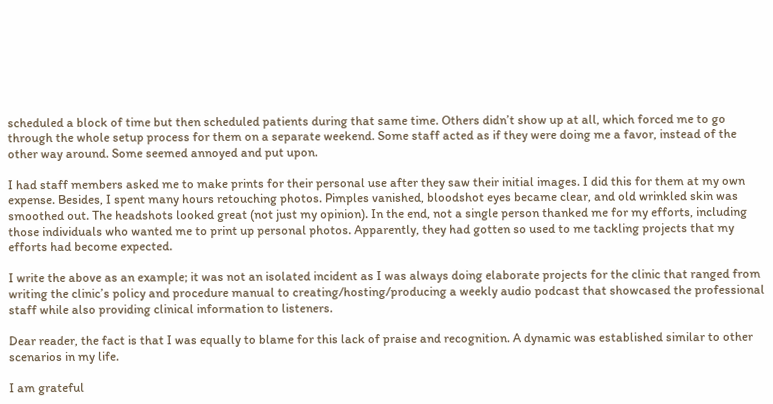scheduled a block of time but then scheduled patients during that same time. Others didn’t show up at all, which forced me to go through the whole setup process for them on a separate weekend. Some staff acted as if they were doing me a favor, instead of the other way around. Some seemed annoyed and put upon.

I had staff members asked me to make prints for their personal use after they saw their initial images. I did this for them at my own expense. Besides, I spent many hours retouching photos. Pimples vanished, bloodshot eyes became clear, and old wrinkled skin was smoothed out. The headshots looked great (not just my opinion). In the end, not a single person thanked me for my efforts, including those individuals who wanted me to print up personal photos. Apparently, they had gotten so used to me tackling projects that my efforts had become expected.

I write the above as an example; it was not an isolated incident as I was always doing elaborate projects for the clinic that ranged from writing the clinic’s policy and procedure manual to creating/hosting/producing a weekly audio podcast that showcased the professional staff while also providing clinical information to listeners.

Dear reader, the fact is that I was equally to blame for this lack of praise and recognition. A dynamic was established similar to other scenarios in my life.

I am grateful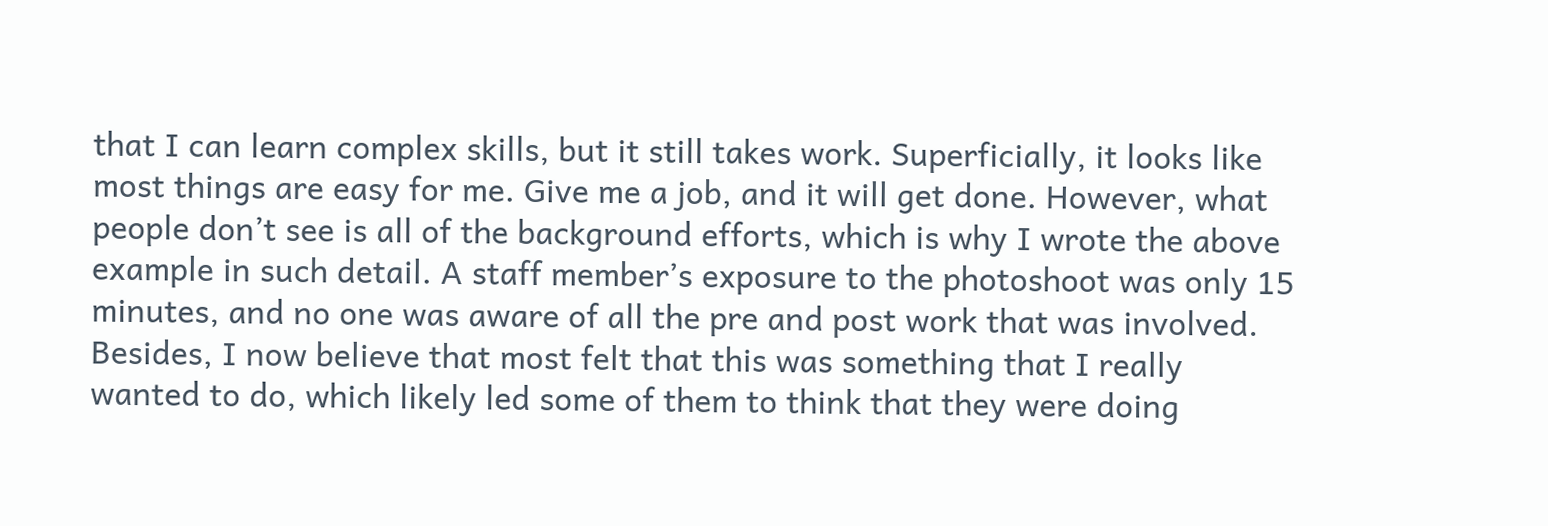that I can learn complex skills, but it still takes work. Superficially, it looks like most things are easy for me. Give me a job, and it will get done. However, what people don’t see is all of the background efforts, which is why I wrote the above example in such detail. A staff member’s exposure to the photoshoot was only 15 minutes, and no one was aware of all the pre and post work that was involved. Besides, I now believe that most felt that this was something that I really wanted to do, which likely led some of them to think that they were doing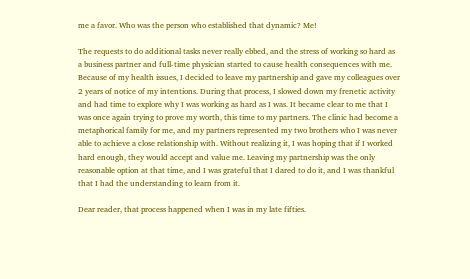me a favor. Who was the person who established that dynamic? Me!

The requests to do additional tasks never really ebbed, and the stress of working so hard as a business partner and full-time physician started to cause health consequences with me. Because of my health issues, I decided to leave my partnership and gave my colleagues over 2 years of notice of my intentions. During that process, I slowed down my frenetic activity and had time to explore why I was working as hard as I was. It became clear to me that I was once again trying to prove my worth, this time to my partners. The clinic had become a metaphorical family for me, and my partners represented my two brothers who I was never able to achieve a close relationship with. Without realizing it, I was hoping that if I worked hard enough, they would accept and value me. Leaving my partnership was the only reasonable option at that time, and I was grateful that I dared to do it, and I was thankful that I had the understanding to learn from it.

Dear reader, that process happened when I was in my late fifties.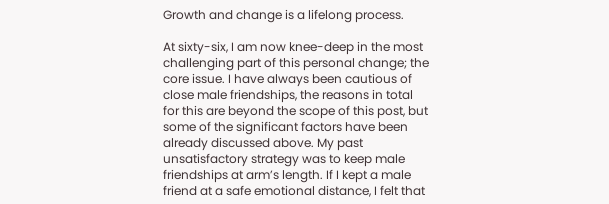Growth and change is a lifelong process.

At sixty-six, I am now knee-deep in the most challenging part of this personal change; the core issue. I have always been cautious of close male friendships, the reasons in total for this are beyond the scope of this post, but some of the significant factors have been already discussed above. My past unsatisfactory strategy was to keep male friendships at arm’s length. If I kept a male friend at a safe emotional distance, I felt that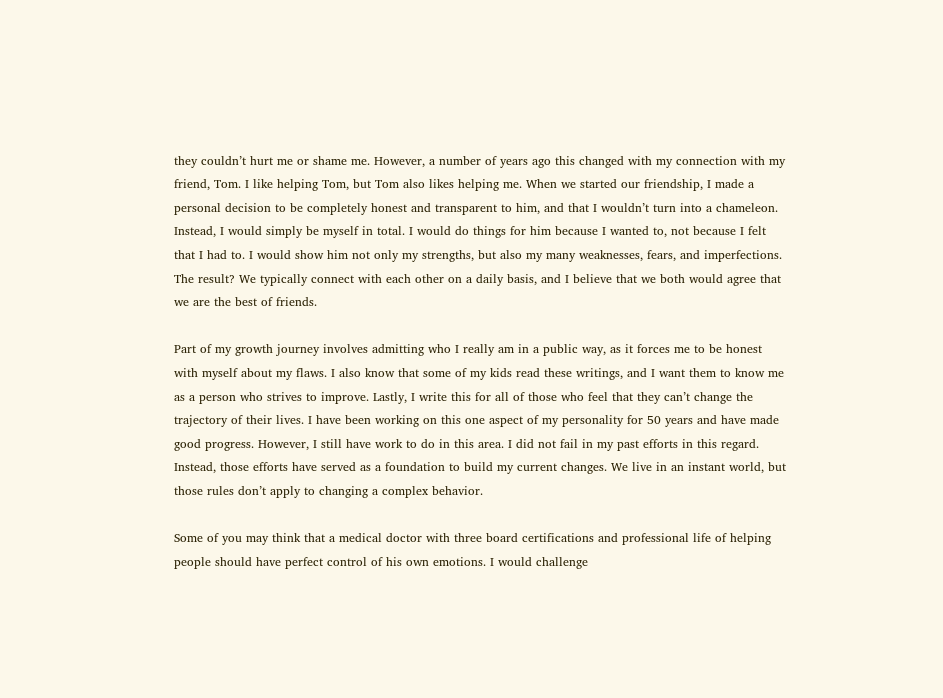they couldn’t hurt me or shame me. However, a number of years ago this changed with my connection with my friend, Tom. I like helping Tom, but Tom also likes helping me. When we started our friendship, I made a personal decision to be completely honest and transparent to him, and that I wouldn’t turn into a chameleon. Instead, I would simply be myself in total. I would do things for him because I wanted to, not because I felt that I had to. I would show him not only my strengths, but also my many weaknesses, fears, and imperfections. The result? We typically connect with each other on a daily basis, and I believe that we both would agree that we are the best of friends.

Part of my growth journey involves admitting who I really am in a public way, as it forces me to be honest with myself about my flaws. I also know that some of my kids read these writings, and I want them to know me as a person who strives to improve. Lastly, I write this for all of those who feel that they can’t change the trajectory of their lives. I have been working on this one aspect of my personality for 50 years and have made good progress. However, I still have work to do in this area. I did not fail in my past efforts in this regard. Instead, those efforts have served as a foundation to build my current changes. We live in an instant world, but those rules don’t apply to changing a complex behavior.

Some of you may think that a medical doctor with three board certifications and professional life of helping people should have perfect control of his own emotions. I would challenge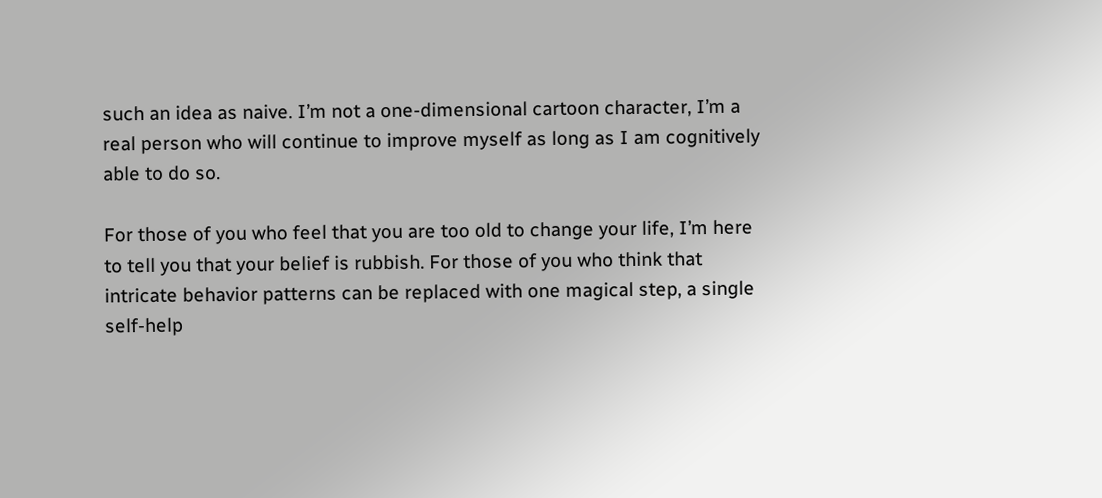such an idea as naive. I’m not a one-dimensional cartoon character, I’m a real person who will continue to improve myself as long as I am cognitively able to do so.

For those of you who feel that you are too old to change your life, I’m here to tell you that your belief is rubbish. For those of you who think that intricate behavior patterns can be replaced with one magical step, a single self-help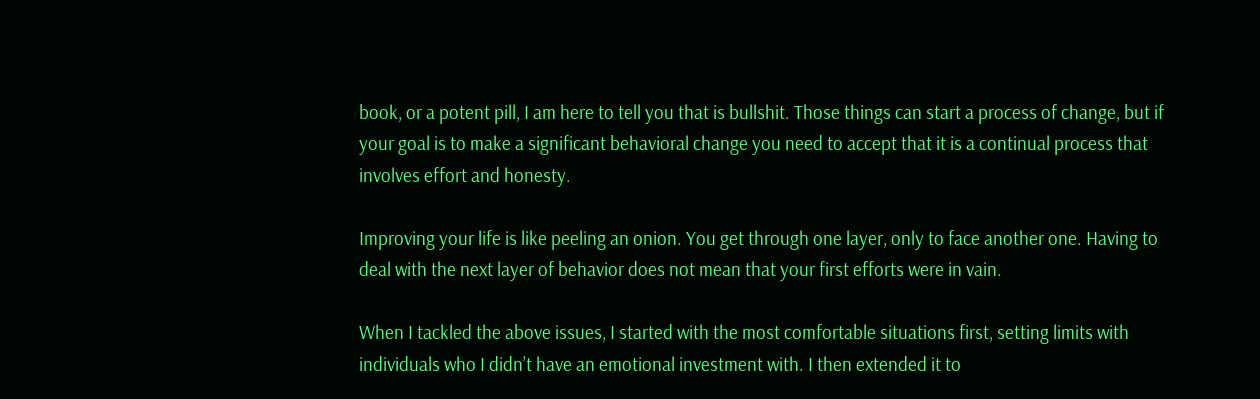book, or a potent pill, I am here to tell you that is bullshit. Those things can start a process of change, but if your goal is to make a significant behavioral change you need to accept that it is a continual process that involves effort and honesty.

Improving your life is like peeling an onion. You get through one layer, only to face another one. Having to deal with the next layer of behavior does not mean that your first efforts were in vain.

When I tackled the above issues, I started with the most comfortable situations first, setting limits with individuals who I didn’t have an emotional investment with. I then extended it to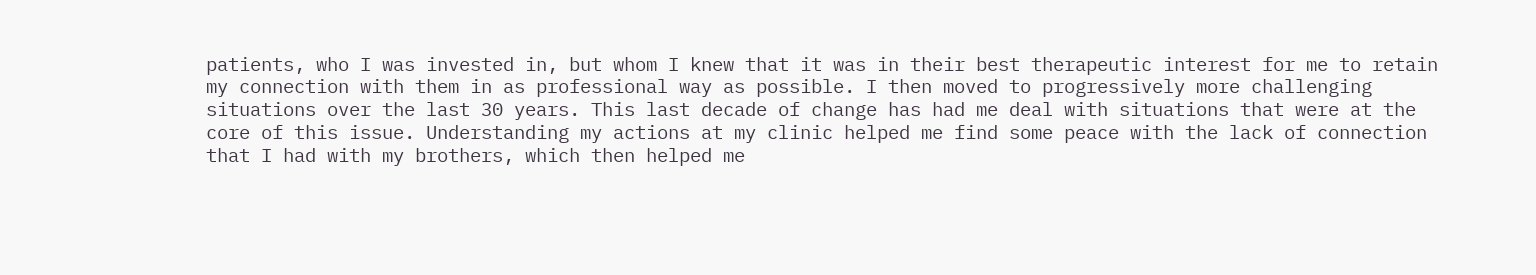patients, who I was invested in, but whom I knew that it was in their best therapeutic interest for me to retain my connection with them in as professional way as possible. I then moved to progressively more challenging situations over the last 30 years. This last decade of change has had me deal with situations that were at the core of this issue. Understanding my actions at my clinic helped me find some peace with the lack of connection that I had with my brothers, which then helped me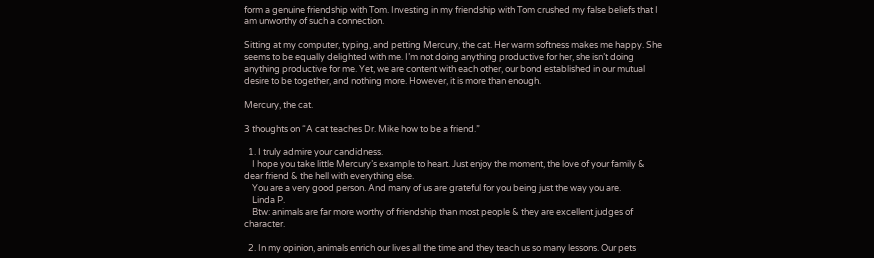form a genuine friendship with Tom. Investing in my friendship with Tom crushed my false beliefs that I am unworthy of such a connection.

Sitting at my computer, typing, and petting Mercury, the cat. Her warm softness makes me happy. She seems to be equally delighted with me. I’m not doing anything productive for her, she isn’t doing anything productive for me. Yet, we are content with each other, our bond established in our mutual desire to be together, and nothing more. However, it is more than enough.

Mercury, the cat.

3 thoughts on “A cat teaches Dr. Mike how to be a friend.”

  1. I truly admire your candidness.
    I hope you take little Mercury’s example to heart. Just enjoy the moment, the love of your family & dear friend & the hell with everything else.
    You are a very good person. And many of us are grateful for you being just the way you are.
    Linda P.
    Btw: animals are far more worthy of friendship than most people & they are excellent judges of character.

  2. In my opinion, animals enrich our lives all the time and they teach us so many lessons. Our pets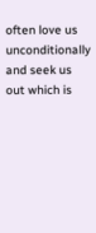often love us unconditionally and seek us out which is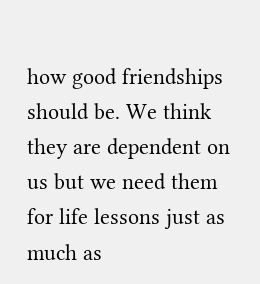how good friendships should be. We think they are dependent on us but we need them for life lessons just as much as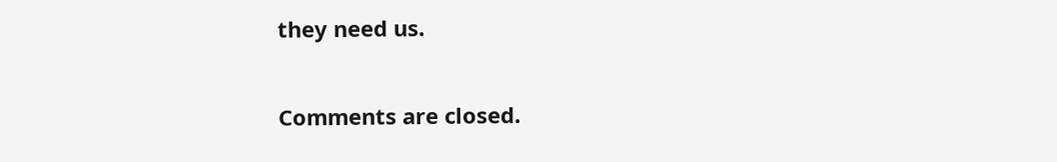they need us.

Comments are closed.